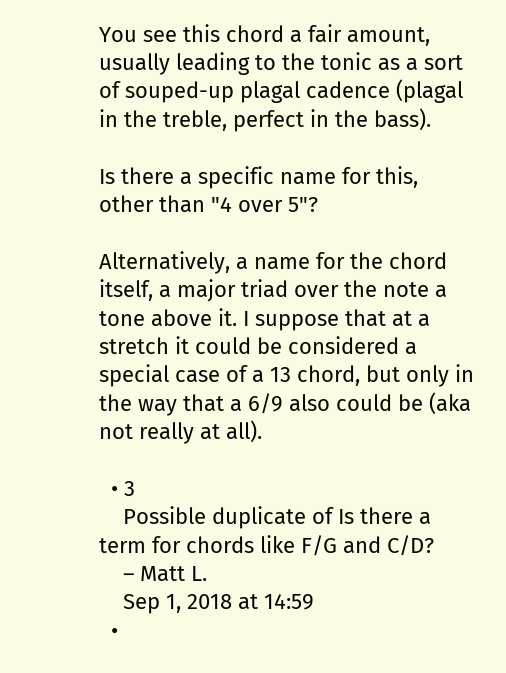You see this chord a fair amount, usually leading to the tonic as a sort of souped-up plagal cadence (plagal in the treble, perfect in the bass).

Is there a specific name for this, other than "4 over 5"?

Alternatively, a name for the chord itself, a major triad over the note a tone above it. I suppose that at a stretch it could be considered a special case of a 13 chord, but only in the way that a 6/9 also could be (aka not really at all).

  • 3
    Possible duplicate of Is there a term for chords like F/G and C/D?
    – Matt L.
    Sep 1, 2018 at 14:59
  •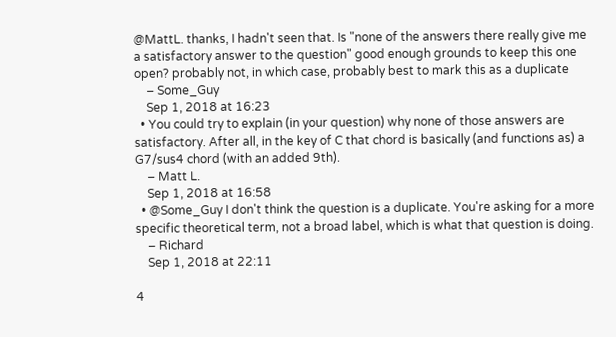@MattL. thanks, I hadn't seen that. Is "none of the answers there really give me a satisfactory answer to the question" good enough grounds to keep this one open? probably not, in which case, probably best to mark this as a duplicate
    – Some_Guy
    Sep 1, 2018 at 16:23
  • You could try to explain (in your question) why none of those answers are satisfactory. After all, in the key of C that chord is basically (and functions as) a G7/sus4 chord (with an added 9th).
    – Matt L.
    Sep 1, 2018 at 16:58
  • @Some_Guy I don't think the question is a duplicate. You're asking for a more specific theoretical term, not a broad label, which is what that question is doing.
    – Richard
    Sep 1, 2018 at 22:11

4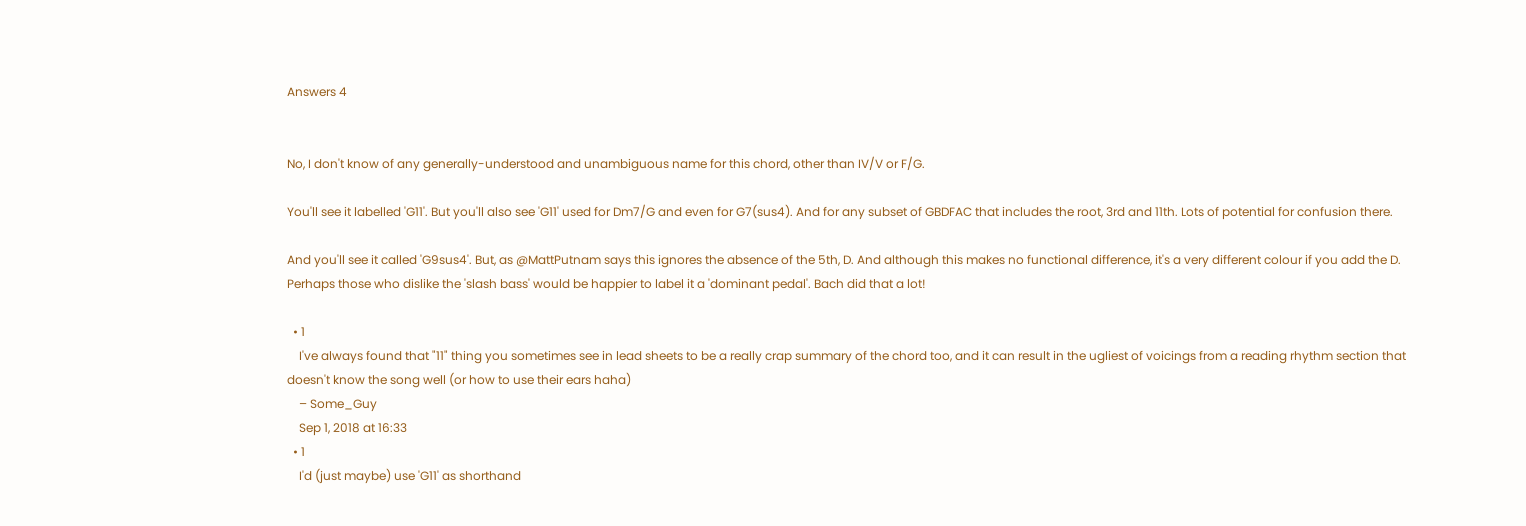Answers 4


No, I don't know of any generally-understood and unambiguous name for this chord, other than IV/V or F/G.

You'll see it labelled 'G11'. But you'll also see 'G11' used for Dm7/G and even for G7(sus4). And for any subset of GBDFAC that includes the root, 3rd and 11th. Lots of potential for confusion there.

And you'll see it called 'G9sus4'. But, as @MattPutnam says this ignores the absence of the 5th, D. And although this makes no functional difference, it's a very different colour if you add the D. Perhaps those who dislike the 'slash bass' would be happier to label it a 'dominant pedal'. Bach did that a lot!

  • 1
    I've always found that "11" thing you sometimes see in lead sheets to be a really crap summary of the chord too, and it can result in the ugliest of voicings from a reading rhythm section that doesn't know the song well (or how to use their ears haha)
    – Some_Guy
    Sep 1, 2018 at 16:33
  • 1
    I'd (just maybe) use 'G11' as shorthand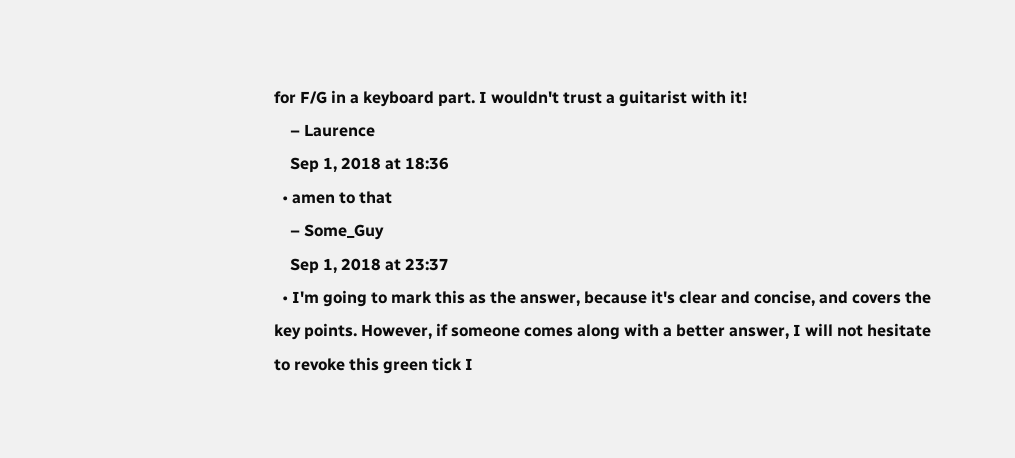for F/G in a keyboard part. I wouldn't trust a guitarist with it!
    – Laurence
    Sep 1, 2018 at 18:36
  • amen to that
    – Some_Guy
    Sep 1, 2018 at 23:37
  • I'm going to mark this as the answer, because it's clear and concise, and covers the key points. However, if someone comes along with a better answer, I will not hesitate to revoke this green tick I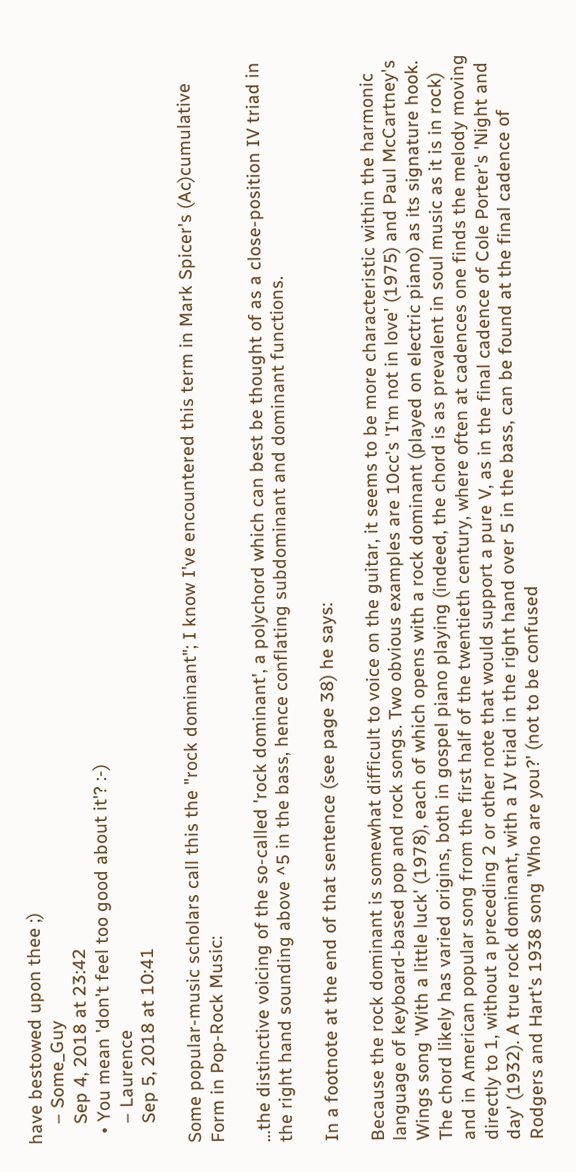have bestowed upon thee ;)
    – Some_Guy
    Sep 4, 2018 at 23:42
  • You mean 'don't feel too good about it'? :-)
    – Laurence
    Sep 5, 2018 at 10:41

Some popular-music scholars call this the "rock dominant"; I know I've encountered this term in Mark Spicer's (Ac)cumulative Form in Pop-Rock Music:

...the distinctive voicing of the so-called 'rock dominant', a polychord which can best be thought of as a close-position IV triad in the right hand sounding above ^5 in the bass, hence conflating subdominant and dominant functions.

In a footnote at the end of that sentence (see page 38) he says:

Because the rock dominant is somewhat difficult to voice on the guitar, it seems to be more characteristic within the harmonic language of keyboard-based pop and rock songs. Two obvious examples are 10cc's 'I'm not in love' (1975) and Paul McCartney's Wings song 'With a little luck' (1978), each of which opens with a rock dominant (played on electric piano) as its signature hook. The chord likely has varied origins, both in gospel piano playing (indeed, the chord is as prevalent in soul music as it is in rock) and in American popular song from the first half of the twentieth century, where often at cadences one finds the melody moving directly to 1, without a preceding 2 or other note that would support a pure V, as in the final cadence of Cole Porter's 'Night and day' (1932). A true rock dominant, with a IV triad in the right hand over 5 in the bass, can be found at the final cadence of Rodgers and Hart's 1938 song 'Who are you?' (not to be confused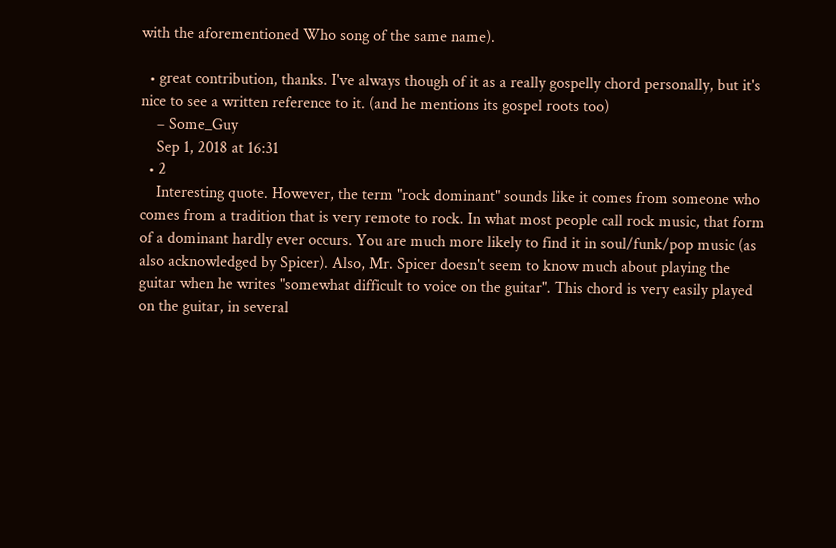with the aforementioned Who song of the same name).

  • great contribution, thanks. I've always though of it as a really gospelly chord personally, but it's nice to see a written reference to it. (and he mentions its gospel roots too)
    – Some_Guy
    Sep 1, 2018 at 16:31
  • 2
    Interesting quote. However, the term "rock dominant" sounds like it comes from someone who comes from a tradition that is very remote to rock. In what most people call rock music, that form of a dominant hardly ever occurs. You are much more likely to find it in soul/funk/pop music (as also acknowledged by Spicer). Also, Mr. Spicer doesn't seem to know much about playing the guitar when he writes "somewhat difficult to voice on the guitar". This chord is very easily played on the guitar, in several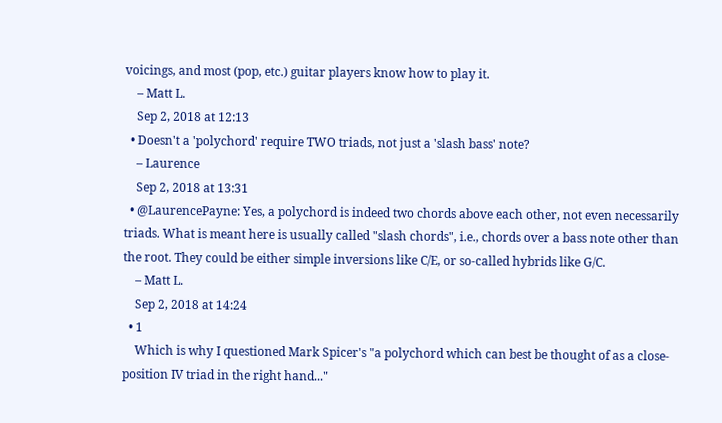voicings, and most (pop, etc.) guitar players know how to play it.
    – Matt L.
    Sep 2, 2018 at 12:13
  • Doesn't a 'polychord' require TWO triads, not just a 'slash bass' note?
    – Laurence
    Sep 2, 2018 at 13:31
  • @LaurencePayne: Yes, a polychord is indeed two chords above each other, not even necessarily triads. What is meant here is usually called "slash chords", i.e., chords over a bass note other than the root. They could be either simple inversions like C/E, or so-called hybrids like G/C.
    – Matt L.
    Sep 2, 2018 at 14:24
  • 1
    Which is why I questioned Mark Spicer's "a polychord which can best be thought of as a close-position IV triad in the right hand..."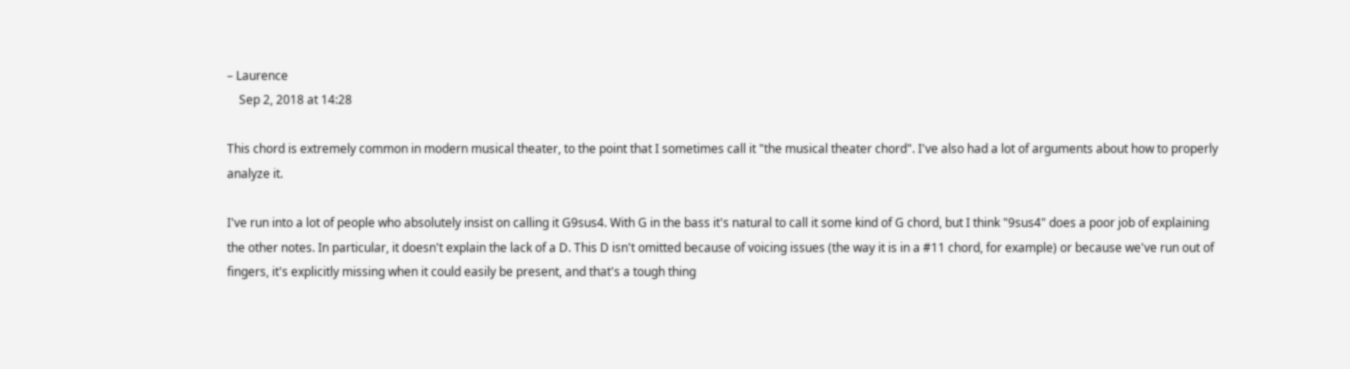– Laurence
    Sep 2, 2018 at 14:28

This chord is extremely common in modern musical theater, to the point that I sometimes call it "the musical theater chord". I've also had a lot of arguments about how to properly analyze it.

I've run into a lot of people who absolutely insist on calling it G9sus4. With G in the bass it's natural to call it some kind of G chord, but I think "9sus4" does a poor job of explaining the other notes. In particular, it doesn't explain the lack of a D. This D isn't omitted because of voicing issues (the way it is in a #11 chord, for example) or because we've run out of fingers, it's explicitly missing when it could easily be present, and that's a tough thing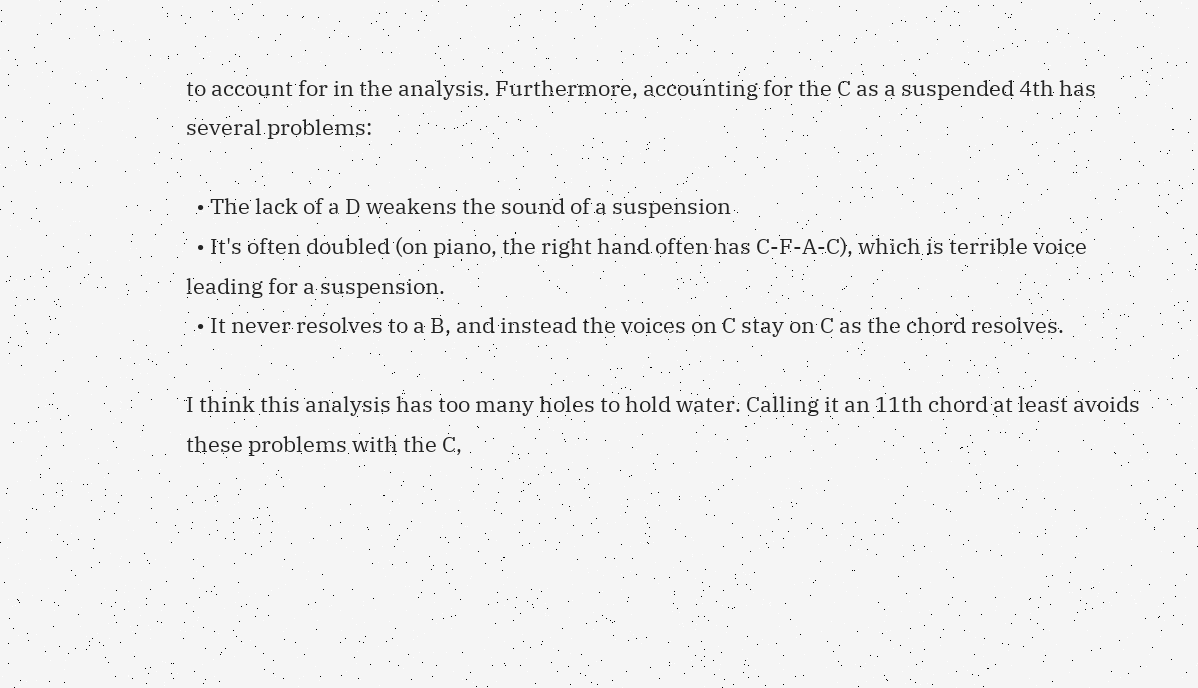to account for in the analysis. Furthermore, accounting for the C as a suspended 4th has several problems:

  • The lack of a D weakens the sound of a suspension
  • It's often doubled (on piano, the right hand often has C-F-A-C), which is terrible voice leading for a suspension.
  • It never resolves to a B, and instead the voices on C stay on C as the chord resolves.

I think this analysis has too many holes to hold water. Calling it an 11th chord at least avoids these problems with the C,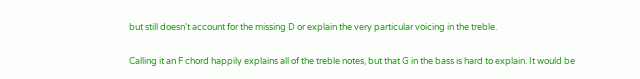but still doesn't account for the missing D or explain the very particular voicing in the treble.

Calling it an F chord happily explains all of the treble notes, but that G in the bass is hard to explain. It would be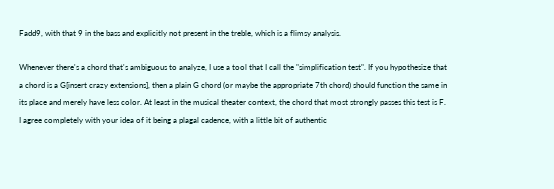Fadd9, with that 9 in the bass and explicitly not present in the treble, which is a flimsy analysis.

Whenever there's a chord that's ambiguous to analyze, I use a tool that I call the "simplification test". If you hypothesize that a chord is a G[insert crazy extensions], then a plain G chord (or maybe the appropriate 7th chord) should function the same in its place and merely have less color. At least in the musical theater context, the chord that most strongly passes this test is F. I agree completely with your idea of it being a plagal cadence, with a little bit of authentic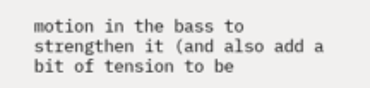motion in the bass to strengthen it (and also add a bit of tension to be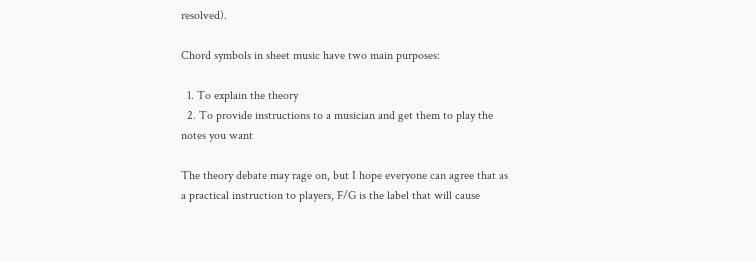resolved).

Chord symbols in sheet music have two main purposes:

  1. To explain the theory
  2. To provide instructions to a musician and get them to play the notes you want

The theory debate may rage on, but I hope everyone can agree that as a practical instruction to players, F/G is the label that will cause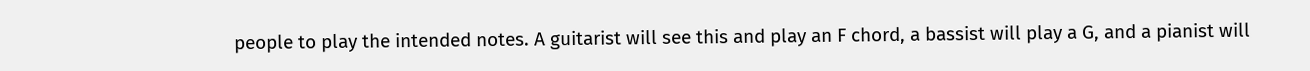people to play the intended notes. A guitarist will see this and play an F chord, a bassist will play a G, and a pianist will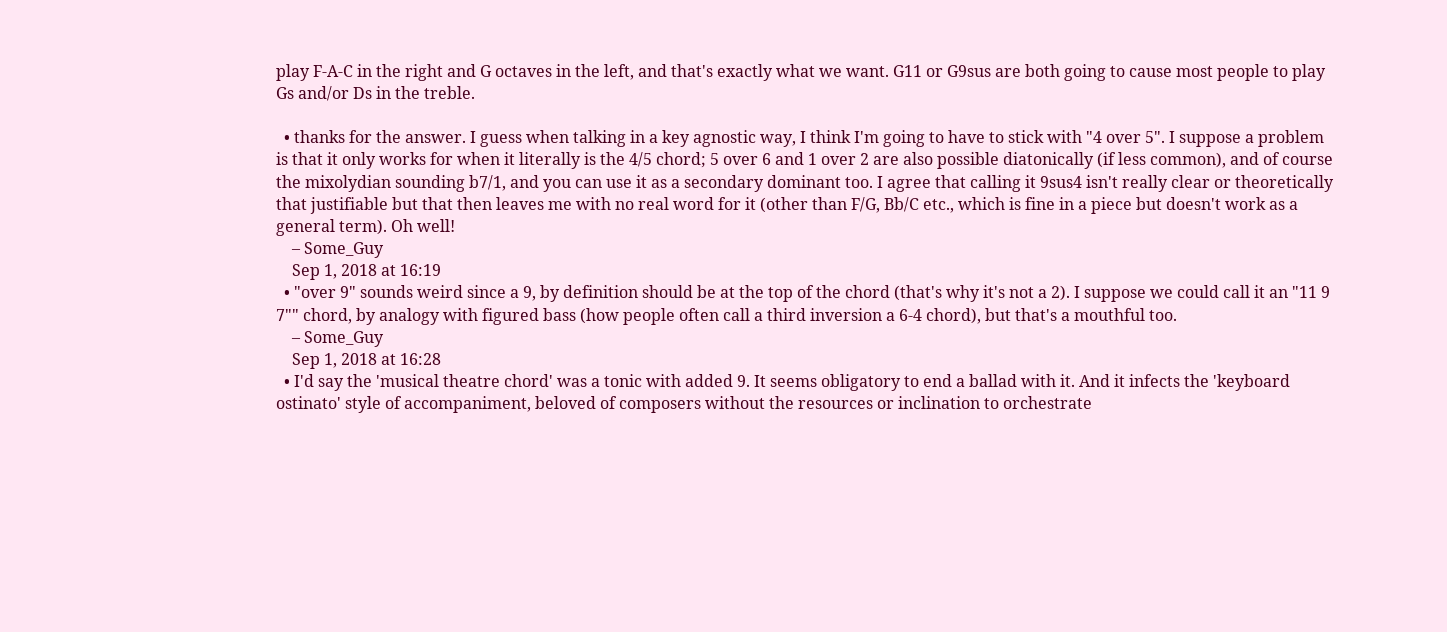play F-A-C in the right and G octaves in the left, and that's exactly what we want. G11 or G9sus are both going to cause most people to play Gs and/or Ds in the treble.

  • thanks for the answer. I guess when talking in a key agnostic way, I think I'm going to have to stick with "4 over 5". I suppose a problem is that it only works for when it literally is the 4/5 chord; 5 over 6 and 1 over 2 are also possible diatonically (if less common), and of course the mixolydian sounding b7/1, and you can use it as a secondary dominant too. I agree that calling it 9sus4 isn't really clear or theoretically that justifiable but that then leaves me with no real word for it (other than F/G, Bb/C etc., which is fine in a piece but doesn't work as a general term). Oh well!
    – Some_Guy
    Sep 1, 2018 at 16:19
  • "over 9" sounds weird since a 9, by definition should be at the top of the chord (that's why it's not a 2). I suppose we could call it an "11 9 7"" chord, by analogy with figured bass (how people often call a third inversion a 6-4 chord), but that's a mouthful too.
    – Some_Guy
    Sep 1, 2018 at 16:28
  • I'd say the 'musical theatre chord' was a tonic with added 9. It seems obligatory to end a ballad with it. And it infects the 'keyboard ostinato' style of accompaniment, beloved of composers without the resources or inclination to orchestrate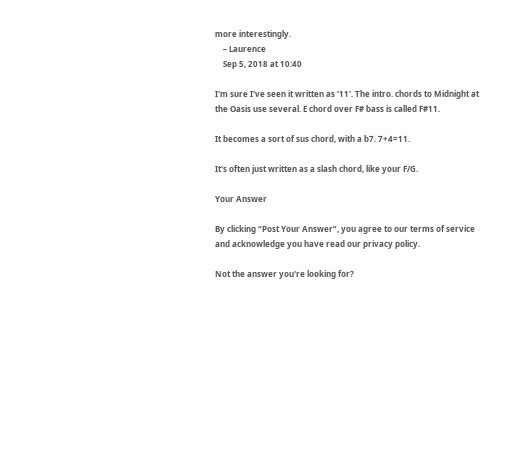more interestingly.
    – Laurence
    Sep 5, 2018 at 10:40

I'm sure I've seen it written as '11'. The intro. chords to Midnight at the Oasis use several. E chord over F# bass is called F#11.

It becomes a sort of sus chord, with a b7. 7+4=11.

It's often just written as a slash chord, like your F/G.

Your Answer

By clicking “Post Your Answer”, you agree to our terms of service and acknowledge you have read our privacy policy.

Not the answer you're looking for?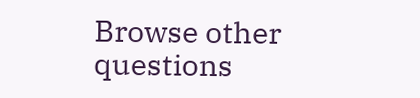Browse other questions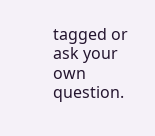tagged or ask your own question.